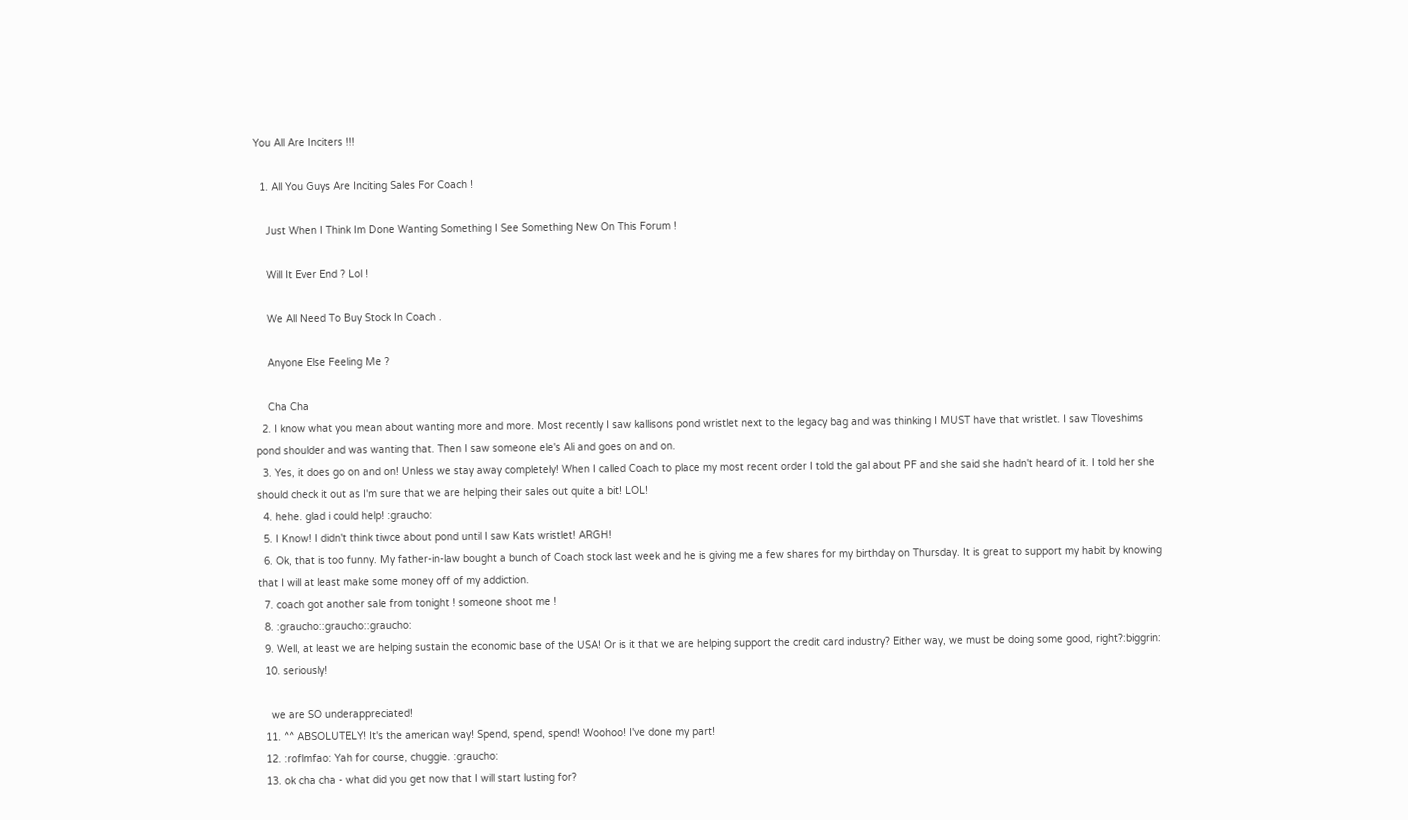You All Are Inciters !!!

  1. All You Guys Are Inciting Sales For Coach !

    Just When I Think Im Done Wanting Something I See Something New On This Forum !

    Will It Ever End ? Lol !

    We All Need To Buy Stock In Coach .

    Anyone Else Feeling Me ?

    Cha Cha
  2. I know what you mean about wanting more and more. Most recently I saw kallisons pond wristlet next to the legacy bag and was thinking I MUST have that wristlet. I saw Tloveshims pond shoulder and was wanting that. Then I saw someone ele's Ali and goes on and on.
  3. Yes, it does go on and on! Unless we stay away completely! When I called Coach to place my most recent order I told the gal about PF and she said she hadn't heard of it. I told her she should check it out as I'm sure that we are helping their sales out quite a bit! LOL!
  4. hehe. glad i could help! :graucho:
  5. I Know! I didn't think tiwce about pond until I saw Kats wristlet! ARGH!
  6. Ok, that is too funny. My father-in-law bought a bunch of Coach stock last week and he is giving me a few shares for my birthday on Thursday. It is great to support my habit by knowing that I will at least make some money off of my addiction.
  7. coach got another sale from tonight ! someone shoot me !
  8. :graucho::graucho::graucho:
  9. Well, at least we are helping sustain the economic base of the USA! Or is it that we are helping support the credit card industry? Either way, we must be doing some good, right?:biggrin:
  10. seriously!

    we are SO underappreciated!
  11. ^^ ABSOLUTELY! It's the american way! Spend, spend, spend! Woohoo! I've done my part!
  12. :roflmfao: Yah for course, chuggie. :graucho:
  13. ok cha cha - what did you get now that I will start lusting for?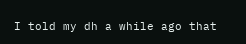I told my dh a while ago that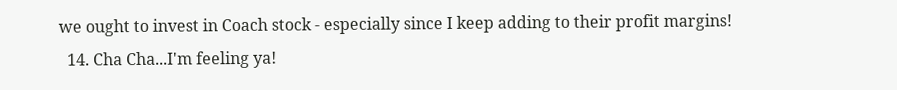we ought to invest in Coach stock - especially since I keep adding to their profit margins!
  14. Cha Cha...I'm feeling ya!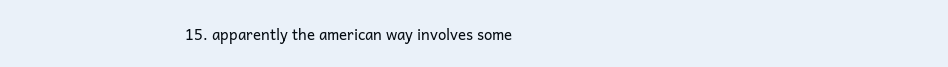15. apparently the american way involves some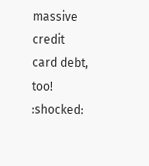massive credit card debt, too! :shocked: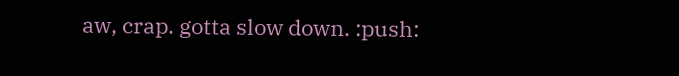aw, crap. gotta slow down. :push: